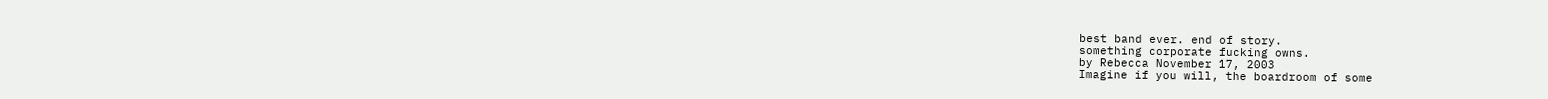best band ever. end of story.
something corporate fucking owns.
by Rebecca November 17, 2003
Imagine if you will, the boardroom of some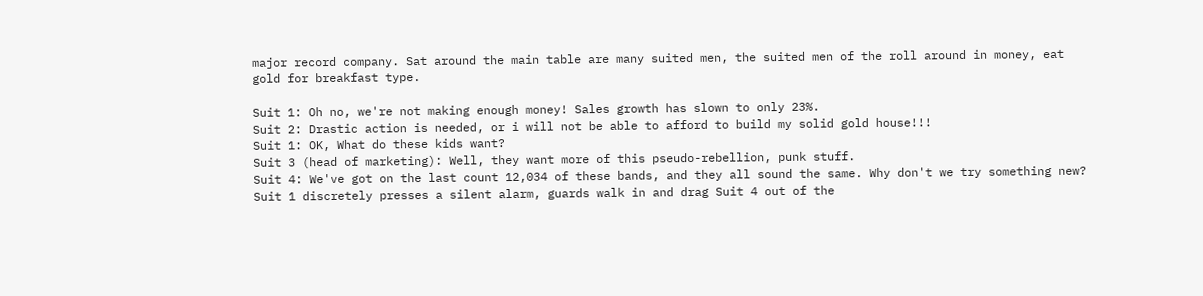major record company. Sat around the main table are many suited men, the suited men of the roll around in money, eat gold for breakfast type.

Suit 1: Oh no, we're not making enough money! Sales growth has slown to only 23%.
Suit 2: Drastic action is needed, or i will not be able to afford to build my solid gold house!!!
Suit 1: OK, What do these kids want?
Suit 3 (head of marketing): Well, they want more of this pseudo-rebellion, punk stuff.
Suit 4: We've got on the last count 12,034 of these bands, and they all sound the same. Why don't we try something new?
Suit 1 discretely presses a silent alarm, guards walk in and drag Suit 4 out of the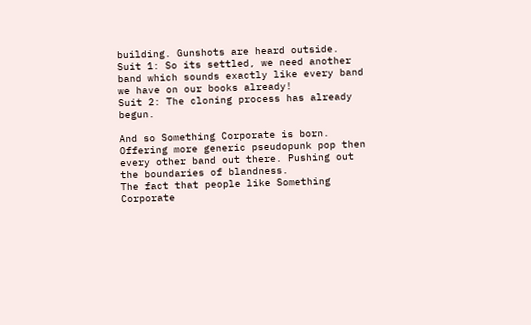building. Gunshots are heard outside.
Suit 1: So its settled, we need another band which sounds exactly like every band we have on our books already!
Suit 2: The cloning process has already begun.

And so Something Corporate is born. Offering more generic pseudopunk pop then every other band out there. Pushing out the boundaries of blandness.
The fact that people like Something Corporate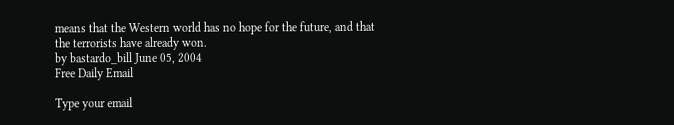means that the Western world has no hope for the future, and that the terrorists have already won.
by bastardo_bill June 05, 2004
Free Daily Email

Type your email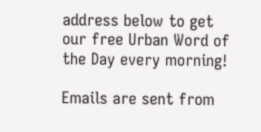address below to get our free Urban Word of the Day every morning!

Emails are sent from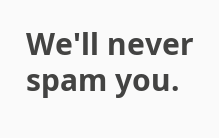We'll never spam you.